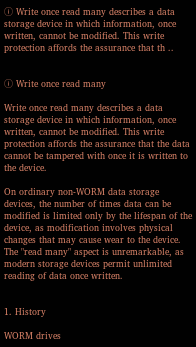ⓘ Write once read many describes a data storage device in which information, once written, cannot be modified. This write protection affords the assurance that th ..


ⓘ Write once read many

Write once read many describes a data storage device in which information, once written, cannot be modified. This write protection affords the assurance that the data cannot be tampered with once it is written to the device.

On ordinary non-WORM data storage devices, the number of times data can be modified is limited only by the lifespan of the device, as modification involves physical changes that may cause wear to the device. The "read many" aspect is unremarkable, as modern storage devices permit unlimited reading of data once written.


1. History

WORM drives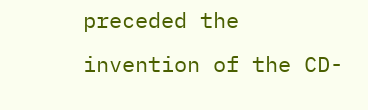preceded the invention of the CD-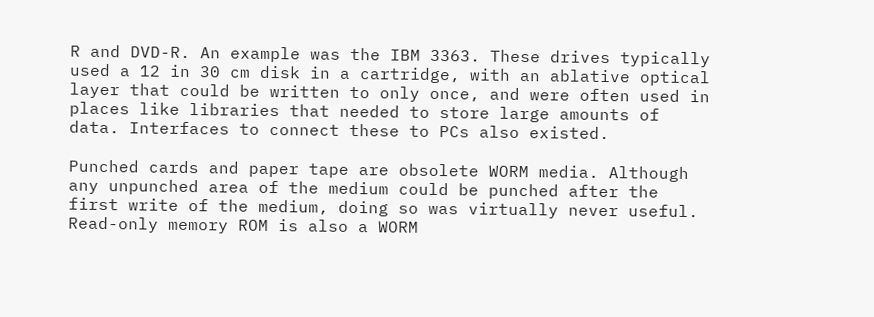R and DVD-R. An example was the IBM 3363. These drives typically used a 12 in 30 cm disk in a cartridge, with an ablative optical layer that could be written to only once, and were often used in places like libraries that needed to store large amounts of data. Interfaces to connect these to PCs also existed.

Punched cards and paper tape are obsolete WORM media. Although any unpunched area of the medium could be punched after the first write of the medium, doing so was virtually never useful. Read-only memory ROM is also a WORM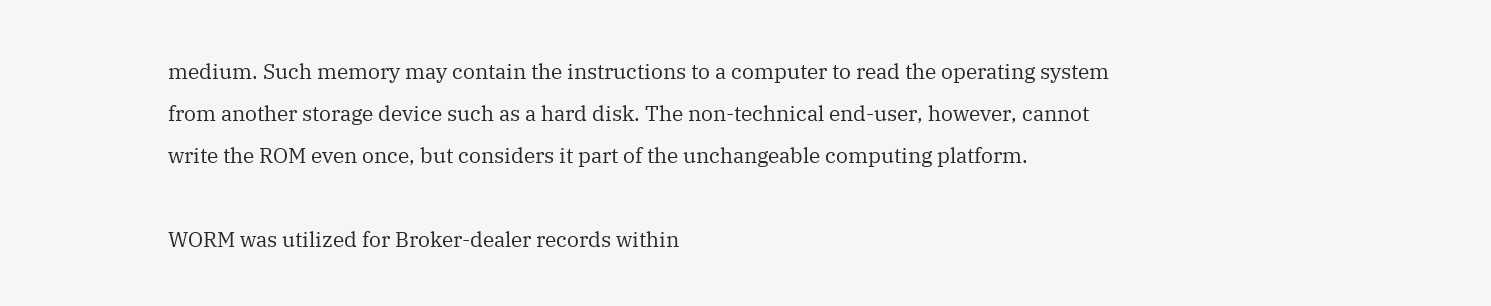medium. Such memory may contain the instructions to a computer to read the operating system from another storage device such as a hard disk. The non-technical end-user, however, cannot write the ROM even once, but considers it part of the unchangeable computing platform.

WORM was utilized for Broker-dealer records within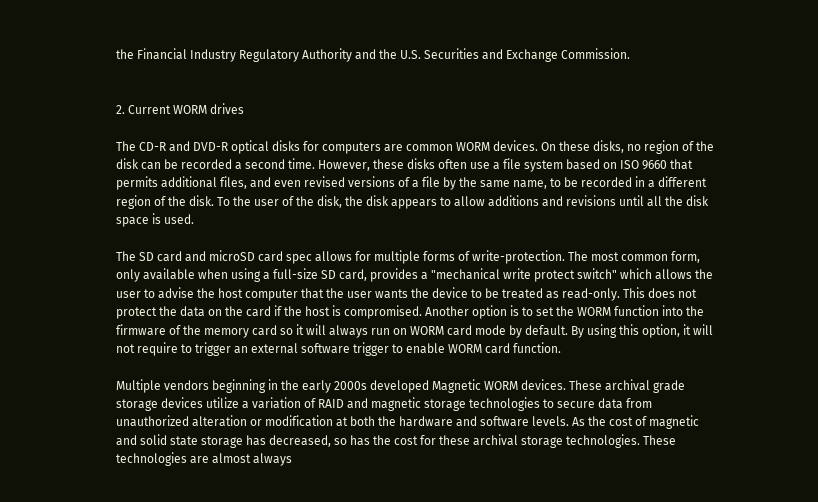the Financial Industry Regulatory Authority and the U.S. Securities and Exchange Commission.


2. Current WORM drives

The CD-R and DVD-R optical disks for computers are common WORM devices. On these disks, no region of the disk can be recorded a second time. However, these disks often use a file system based on ISO 9660 that permits additional files, and even revised versions of a file by the same name, to be recorded in a different region of the disk. To the user of the disk, the disk appears to allow additions and revisions until all the disk space is used.

The SD card and microSD card spec allows for multiple forms of write-protection. The most common form, only available when using a full-size SD card, provides a "mechanical write protect switch" which allows the user to advise the host computer that the user wants the device to be treated as read-only. This does not protect the data on the card if the host is compromised. Another option is to set the WORM function into the firmware of the memory card so it will always run on WORM card mode by default. By using this option, it will not require to trigger an external software trigger to enable WORM card function.

Multiple vendors beginning in the early 2000s developed Magnetic WORM devices. These archival grade storage devices utilize a variation of RAID and magnetic storage technologies to secure data from unauthorized alteration or modification at both the hardware and software levels. As the cost of magnetic and solid state storage has decreased, so has the cost for these archival storage technologies. These technologies are almost always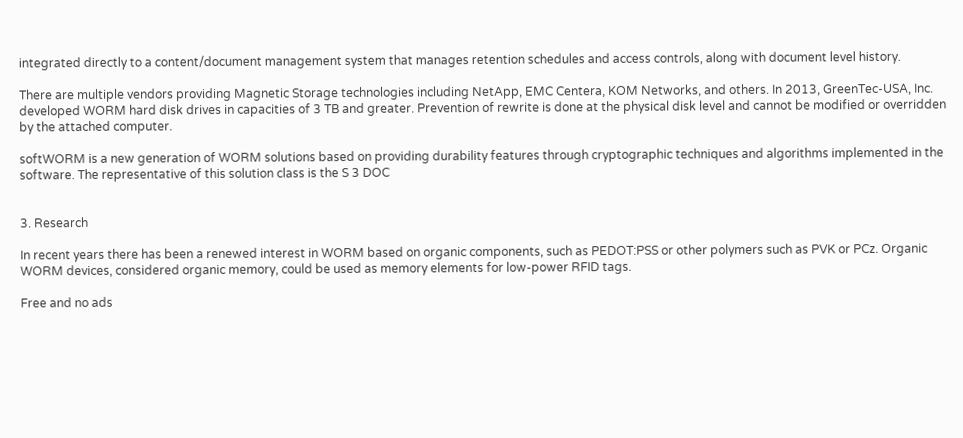integrated directly to a content/document management system that manages retention schedules and access controls, along with document level history.

There are multiple vendors providing Magnetic Storage technologies including NetApp, EMC Centera, KOM Networks, and others. In 2013, GreenTec-USA, Inc. developed WORM hard disk drives in capacities of 3 TB and greater. Prevention of rewrite is done at the physical disk level and cannot be modified or overridden by the attached computer.

softWORM is a new generation of WORM solutions based on providing durability features through cryptographic techniques and algorithms implemented in the software. The representative of this solution class is the S 3 DOC


3. Research

In recent years there has been a renewed interest in WORM based on organic components, such as PEDOT:PSS or other polymers such as PVK or PCz. Organic WORM devices, considered organic memory, could be used as memory elements for low-power RFID tags.

Free and no ads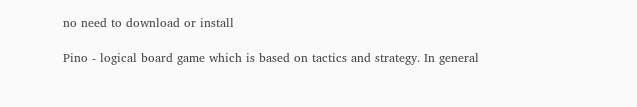no need to download or install

Pino - logical board game which is based on tactics and strategy. In general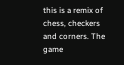this is a remix of chess, checkers and corners. The game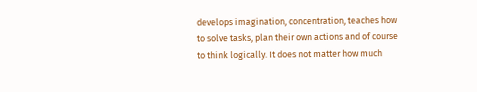develops imagination, concentration, teaches how to solve tasks, plan their own actions and of course to think logically. It does not matter how much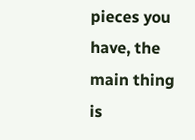pieces you have, the main thing is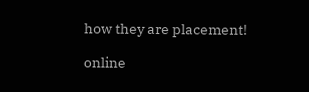how they are placement!

online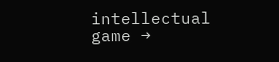intellectual game →